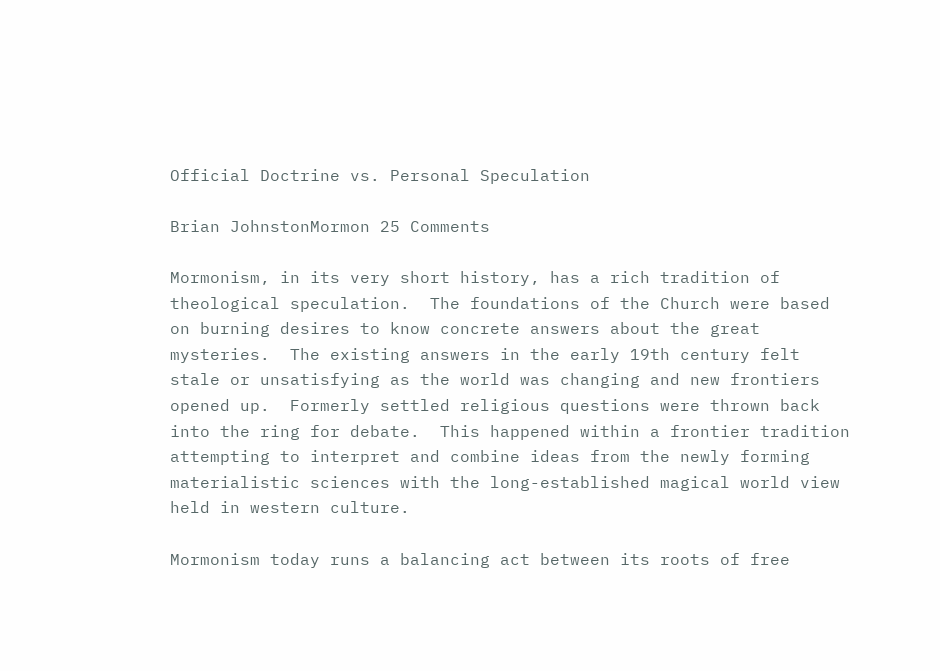Official Doctrine vs. Personal Speculation

Brian JohnstonMormon 25 Comments

Mormonism, in its very short history, has a rich tradition of theological speculation.  The foundations of the Church were based on burning desires to know concrete answers about the great mysteries.  The existing answers in the early 19th century felt stale or unsatisfying as the world was changing and new frontiers opened up.  Formerly settled religious questions were thrown back into the ring for debate.  This happened within a frontier tradition attempting to interpret and combine ideas from the newly forming materialistic sciences with the long-established magical world view held in western culture.

Mormonism today runs a balancing act between its roots of free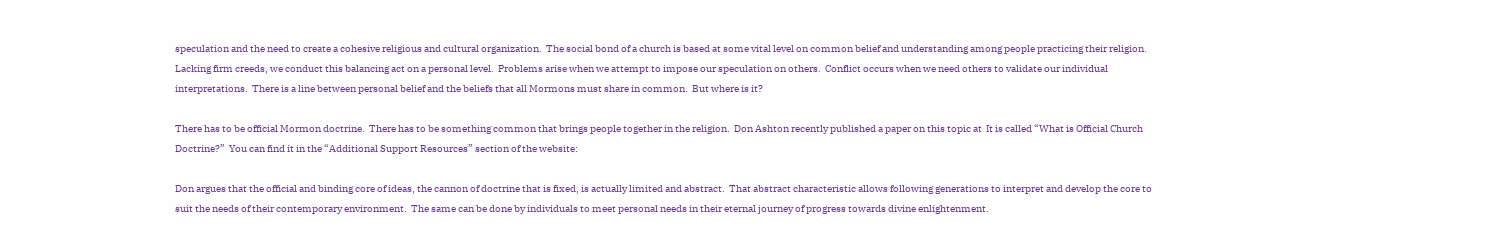speculation and the need to create a cohesive religious and cultural organization.  The social bond of a church is based at some vital level on common belief and understanding among people practicing their religion.  Lacking firm creeds, we conduct this balancing act on a personal level.  Problems arise when we attempt to impose our speculation on others.  Conflict occurs when we need others to validate our individual interpretations.  There is a line between personal belief and the beliefs that all Mormons must share in common.  But where is it?

There has to be official Mormon doctrine.  There has to be something common that brings people together in the religion.  Don Ashton recently published a paper on this topic at  It is called “What is Official Church Doctrine?”  You can find it in the “Additional Support Resources” section of the website:

Don argues that the official and binding core of ideas, the cannon of doctrine that is fixed, is actually limited and abstract.  That abstract characteristic allows following generations to interpret and develop the core to suit the needs of their contemporary environment.  The same can be done by individuals to meet personal needs in their eternal journey of progress towards divine enlightenment.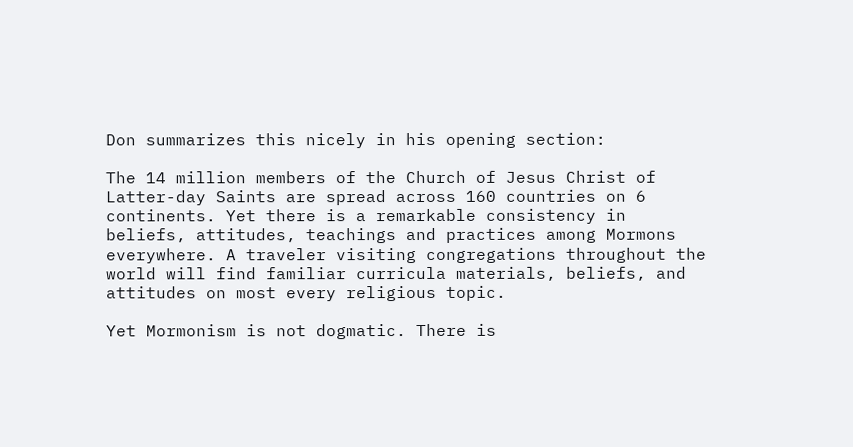Don summarizes this nicely in his opening section:

The 14 million members of the Church of Jesus Christ of Latter-day Saints are spread across 160 countries on 6 continents. Yet there is a remarkable consistency in beliefs, attitudes, teachings and practices among Mormons everywhere. A traveler visiting congregations throughout the world will find familiar curricula materials, beliefs, and attitudes on most every religious topic.

Yet Mormonism is not dogmatic. There is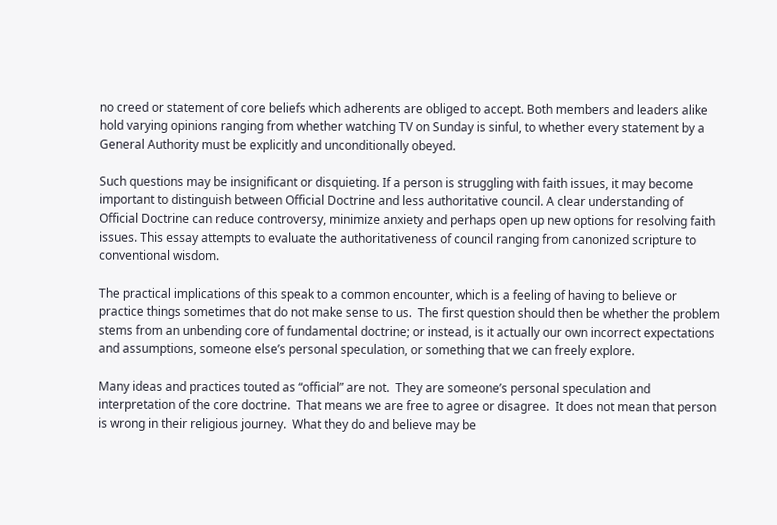no creed or statement of core beliefs which adherents are obliged to accept. Both members and leaders alike hold varying opinions ranging from whether watching TV on Sunday is sinful, to whether every statement by a General Authority must be explicitly and unconditionally obeyed.

Such questions may be insignificant or disquieting. If a person is struggling with faith issues, it may become important to distinguish between Official Doctrine and less authoritative council. A clear understanding of Official Doctrine can reduce controversy, minimize anxiety and perhaps open up new options for resolving faith issues. This essay attempts to evaluate the authoritativeness of council ranging from canonized scripture to conventional wisdom.

The practical implications of this speak to a common encounter, which is a feeling of having to believe or practice things sometimes that do not make sense to us.  The first question should then be whether the problem stems from an unbending core of fundamental doctrine; or instead, is it actually our own incorrect expectations and assumptions, someone else’s personal speculation, or something that we can freely explore.

Many ideas and practices touted as “official” are not.  They are someone’s personal speculation and interpretation of the core doctrine.  That means we are free to agree or disagree.  It does not mean that person is wrong in their religious journey.  What they do and believe may be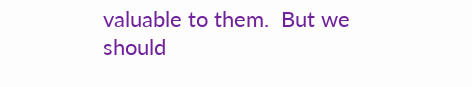valuable to them.  But we should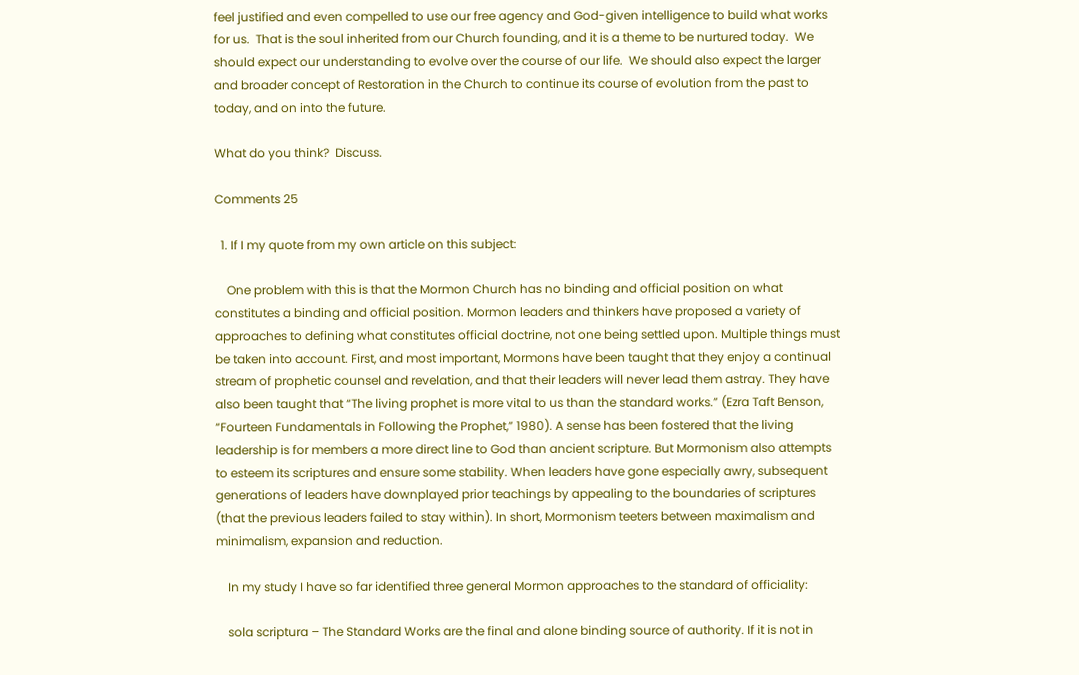feel justified and even compelled to use our free agency and God-given intelligence to build what works for us.  That is the soul inherited from our Church founding, and it is a theme to be nurtured today.  We should expect our understanding to evolve over the course of our life.  We should also expect the larger and broader concept of Restoration in the Church to continue its course of evolution from the past to today, and on into the future.

What do you think?  Discuss.

Comments 25

  1. If I my quote from my own article on this subject:

    One problem with this is that the Mormon Church has no binding and official position on what constitutes a binding and official position. Mormon leaders and thinkers have proposed a variety of approaches to defining what constitutes official doctrine, not one being settled upon. Multiple things must be taken into account. First, and most important, Mormons have been taught that they enjoy a continual stream of prophetic counsel and revelation, and that their leaders will never lead them astray. They have also been taught that “The living prophet is more vital to us than the standard works.” (Ezra Taft Benson, “Fourteen Fundamentals in Following the Prophet,” 1980). A sense has been fostered that the living leadership is for members a more direct line to God than ancient scripture. But Mormonism also attempts to esteem its scriptures and ensure some stability. When leaders have gone especially awry, subsequent generations of leaders have downplayed prior teachings by appealing to the boundaries of scriptures (that the previous leaders failed to stay within). In short, Mormonism teeters between maximalism and minimalism, expansion and reduction.

    In my study I have so far identified three general Mormon approaches to the standard of officiality:

    sola scriptura – The Standard Works are the final and alone binding source of authority. If it is not in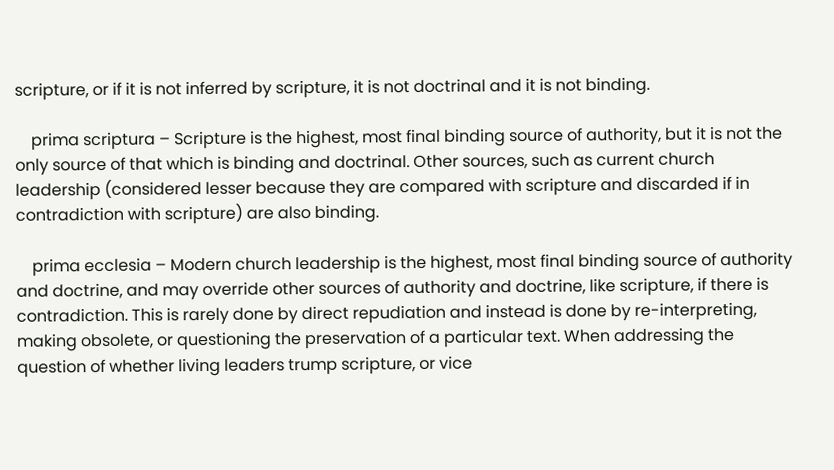scripture, or if it is not inferred by scripture, it is not doctrinal and it is not binding.

    prima scriptura – Scripture is the highest, most final binding source of authority, but it is not the only source of that which is binding and doctrinal. Other sources, such as current church leadership (considered lesser because they are compared with scripture and discarded if in contradiction with scripture) are also binding.

    prima ecclesia – Modern church leadership is the highest, most final binding source of authority and doctrine, and may override other sources of authority and doctrine, like scripture, if there is contradiction. This is rarely done by direct repudiation and instead is done by re-interpreting, making obsolete, or questioning the preservation of a particular text. When addressing the question of whether living leaders trump scripture, or vice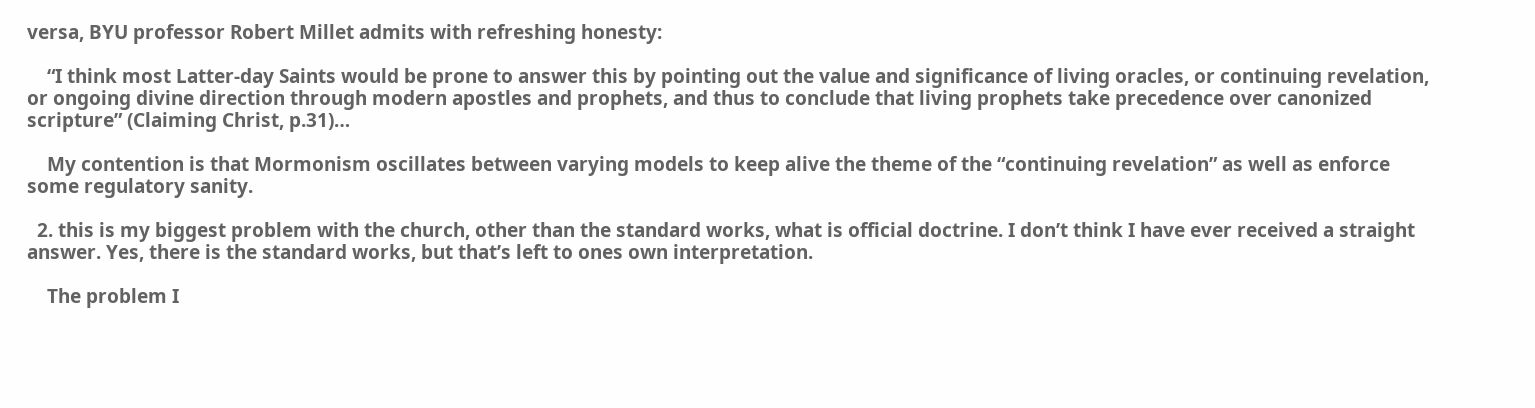versa, BYU professor Robert Millet admits with refreshing honesty:

    “I think most Latter-day Saints would be prone to answer this by pointing out the value and significance of living oracles, or continuing revelation, or ongoing divine direction through modern apostles and prophets, and thus to conclude that living prophets take precedence over canonized scripture” (Claiming Christ, p.31)…

    My contention is that Mormonism oscillates between varying models to keep alive the theme of the “continuing revelation” as well as enforce some regulatory sanity.

  2. this is my biggest problem with the church, other than the standard works, what is official doctrine. I don’t think I have ever received a straight answer. Yes, there is the standard works, but that’s left to ones own interpretation.

    The problem I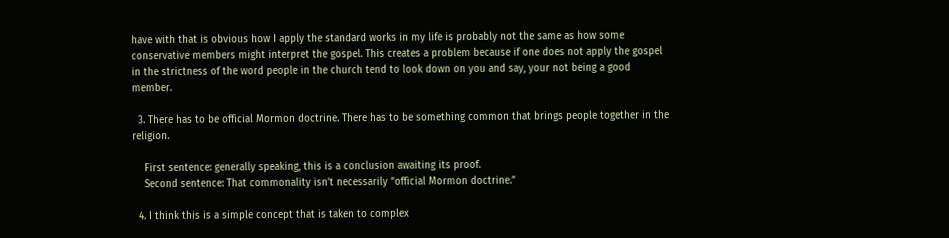have with that is obvious how I apply the standard works in my life is probably not the same as how some conservative members might interpret the gospel. This creates a problem because if one does not apply the gospel in the strictness of the word people in the church tend to look down on you and say, your not being a good member.

  3. There has to be official Mormon doctrine. There has to be something common that brings people together in the religion.

    First sentence: generally speaking, this is a conclusion awaiting its proof.
    Second sentence: That commonality isn’t necessarily “official Mormon doctrine.”

  4. I think this is a simple concept that is taken to complex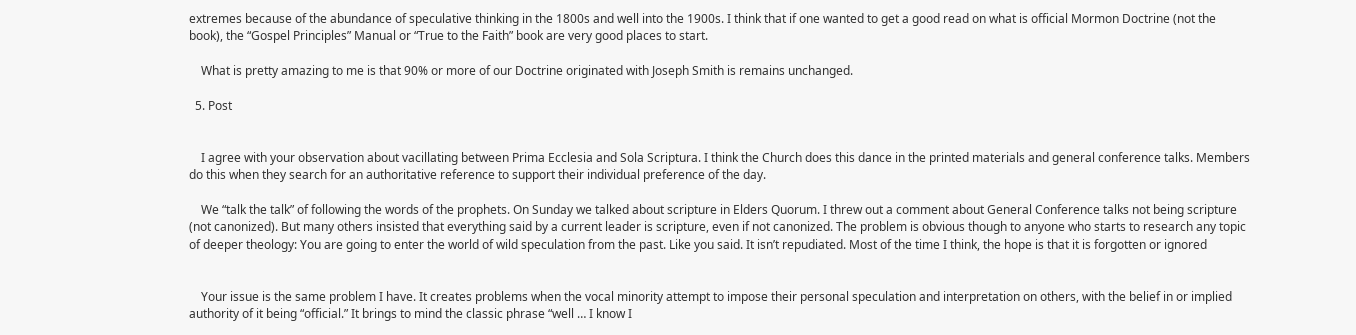extremes because of the abundance of speculative thinking in the 1800s and well into the 1900s. I think that if one wanted to get a good read on what is official Mormon Doctrine (not the book), the “Gospel Principles” Manual or “True to the Faith” book are very good places to start.

    What is pretty amazing to me is that 90% or more of our Doctrine originated with Joseph Smith is remains unchanged.

  5. Post


    I agree with your observation about vacillating between Prima Ecclesia and Sola Scriptura. I think the Church does this dance in the printed materials and general conference talks. Members do this when they search for an authoritative reference to support their individual preference of the day.

    We “talk the talk” of following the words of the prophets. On Sunday we talked about scripture in Elders Quorum. I threw out a comment about General Conference talks not being scripture (not canonized). But many others insisted that everything said by a current leader is scripture, even if not canonized. The problem is obvious though to anyone who starts to research any topic of deeper theology: You are going to enter the world of wild speculation from the past. Like you said. It isn’t repudiated. Most of the time I think, the hope is that it is forgotten or ignored


    Your issue is the same problem I have. It creates problems when the vocal minority attempt to impose their personal speculation and interpretation on others, with the belief in or implied authority of it being “official.” It brings to mind the classic phrase “well … I know I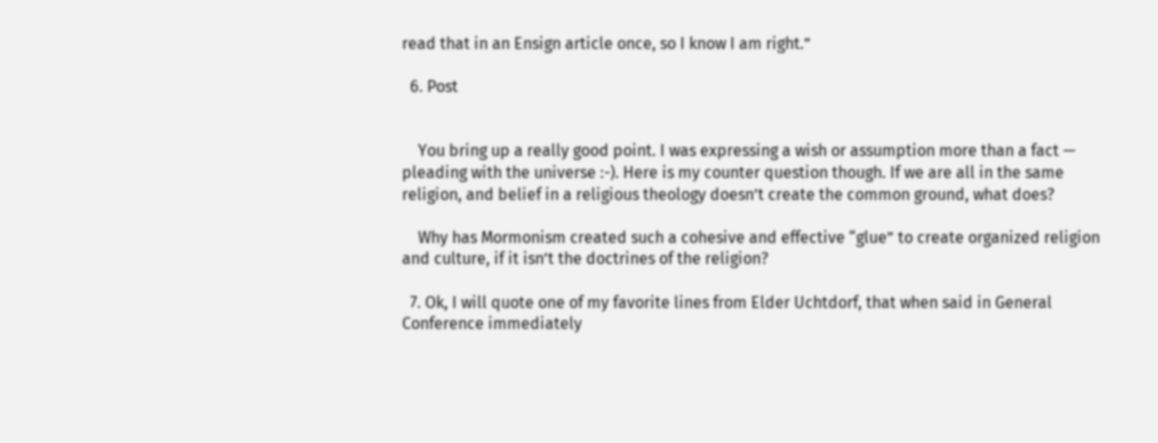read that in an Ensign article once, so I know I am right.”

  6. Post


    You bring up a really good point. I was expressing a wish or assumption more than a fact — pleading with the universe :-). Here is my counter question though. If we are all in the same religion, and belief in a religious theology doesn’t create the common ground, what does?

    Why has Mormonism created such a cohesive and effective “glue” to create organized religion and culture, if it isn’t the doctrines of the religion?

  7. Ok, I will quote one of my favorite lines from Elder Uchtdorf, that when said in General Conference immediately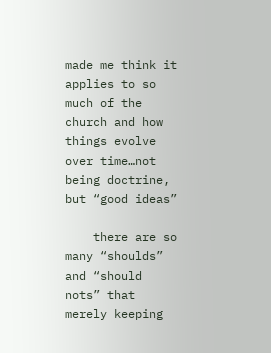made me think it applies to so much of the church and how things evolve over time…not being doctrine, but “good ideas”

    there are so many “shoulds” and “should nots” that merely keeping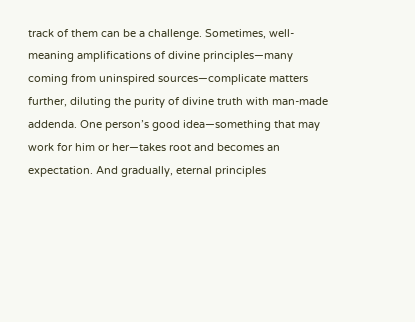track of them can be a challenge. Sometimes, well-meaning amplifications of divine principles—many coming from uninspired sources—complicate matters further, diluting the purity of divine truth with man-made addenda. One person’s good idea—something that may work for him or her—takes root and becomes an expectation. And gradually, eternal principles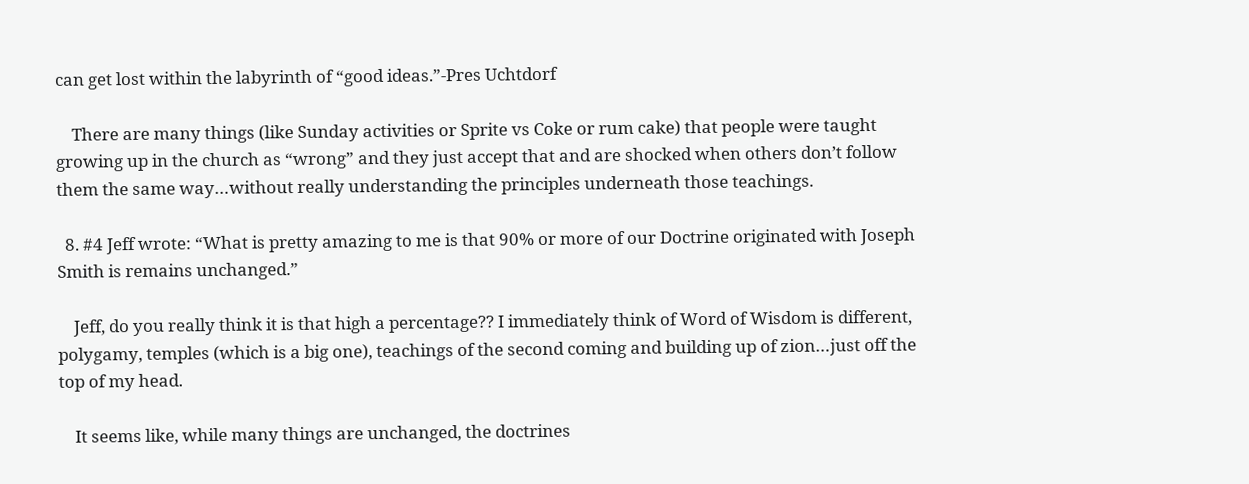can get lost within the labyrinth of “good ideas.”-Pres Uchtdorf

    There are many things (like Sunday activities or Sprite vs Coke or rum cake) that people were taught growing up in the church as “wrong” and they just accept that and are shocked when others don’t follow them the same way…without really understanding the principles underneath those teachings.

  8. #4 Jeff wrote: “What is pretty amazing to me is that 90% or more of our Doctrine originated with Joseph Smith is remains unchanged.”

    Jeff, do you really think it is that high a percentage?? I immediately think of Word of Wisdom is different, polygamy, temples (which is a big one), teachings of the second coming and building up of zion…just off the top of my head.

    It seems like, while many things are unchanged, the doctrines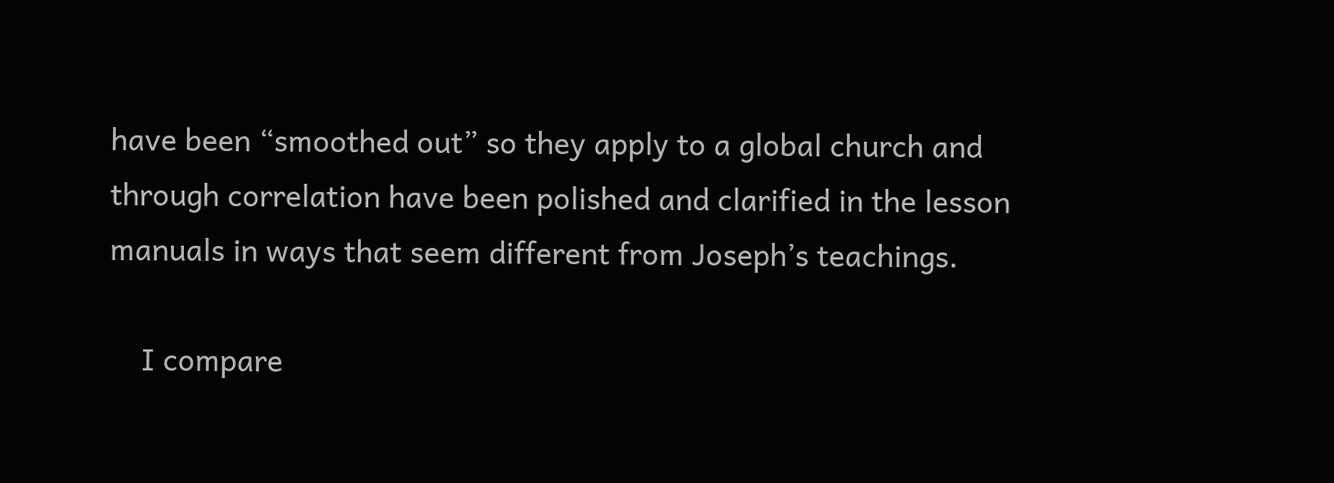have been “smoothed out” so they apply to a global church and through correlation have been polished and clarified in the lesson manuals in ways that seem different from Joseph’s teachings.

    I compare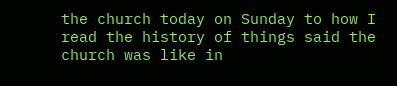the church today on Sunday to how I read the history of things said the church was like in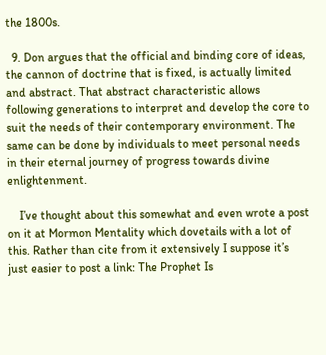the 1800s.

  9. Don argues that the official and binding core of ideas, the cannon of doctrine that is fixed, is actually limited and abstract. That abstract characteristic allows following generations to interpret and develop the core to suit the needs of their contemporary environment. The same can be done by individuals to meet personal needs in their eternal journey of progress towards divine enlightenment.

    I’ve thought about this somewhat and even wrote a post on it at Mormon Mentality which dovetails with a lot of this. Rather than cite from it extensively I suppose it’s just easier to post a link: The Prophet Is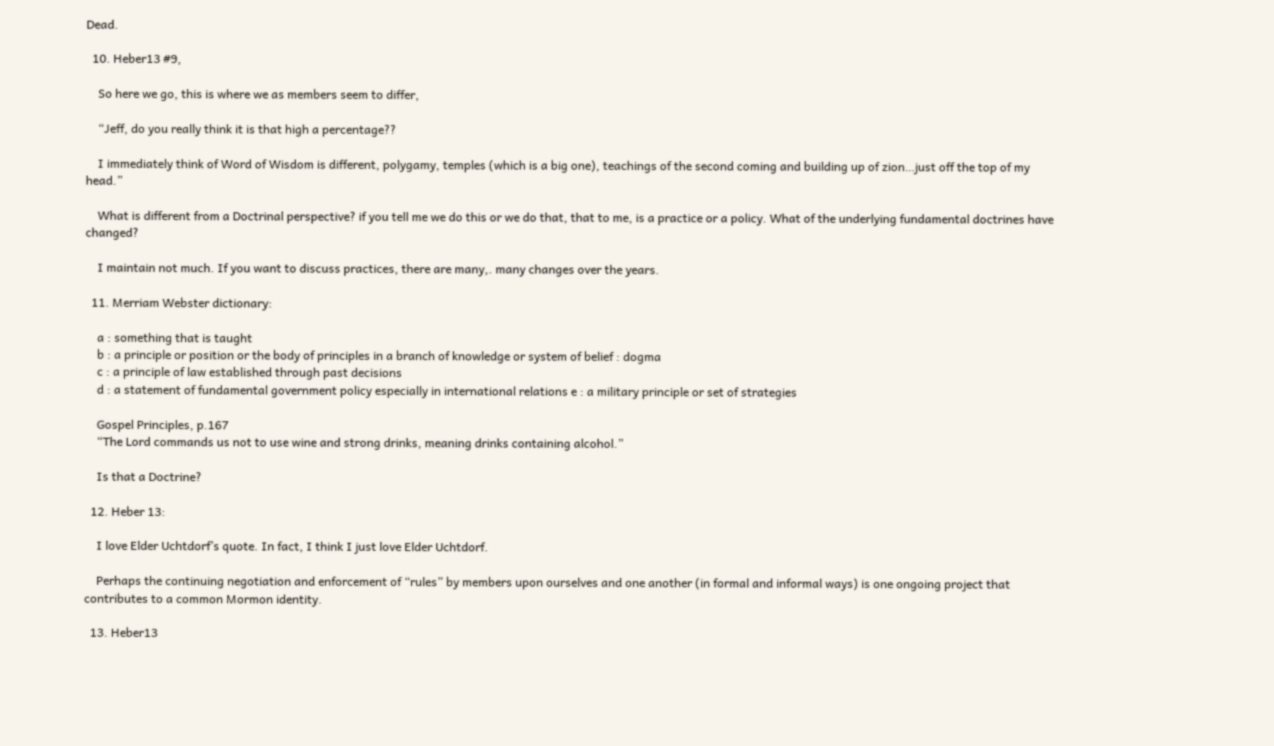Dead.

  10. Heber13 #9,

    So here we go, this is where we as members seem to differ,

    “Jeff, do you really think it is that high a percentage??

    I immediately think of Word of Wisdom is different, polygamy, temples (which is a big one), teachings of the second coming and building up of zion…just off the top of my head.”

    What is different from a Doctrinal perspective? if you tell me we do this or we do that, that to me, is a practice or a policy. What of the underlying fundamental doctrines have changed?

    I maintain not much. If you want to discuss practices, there are many,. many changes over the years.

  11. Merriam Webster dictionary:

    a : something that is taught
    b : a principle or position or the body of principles in a branch of knowledge or system of belief : dogma
    c : a principle of law established through past decisions
    d : a statement of fundamental government policy especially in international relations e : a military principle or set of strategies

    Gospel Principles, p.167
    “The Lord commands us not to use wine and strong drinks, meaning drinks containing alcohol.”

    Is that a Doctrine?

  12. Heber 13:

    I love Elder Uchtdorf’s quote. In fact, I think I just love Elder Uchtdorf.

    Perhaps the continuing negotiation and enforcement of “rules” by members upon ourselves and one another (in formal and informal ways) is one ongoing project that contributes to a common Mormon identity.

  13. Heber13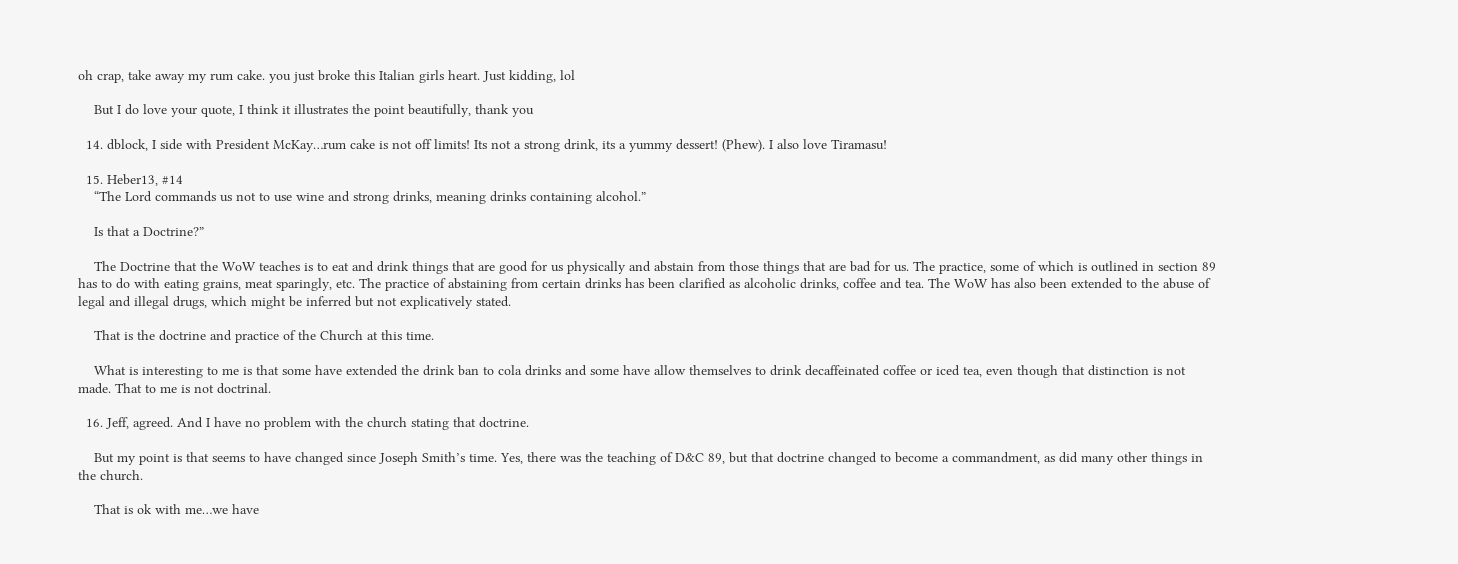oh crap, take away my rum cake. you just broke this Italian girls heart. Just kidding, lol

    But I do love your quote, I think it illustrates the point beautifully, thank you

  14. dblock, I side with President McKay…rum cake is not off limits! Its not a strong drink, its a yummy dessert! (Phew). I also love Tiramasu!

  15. Heber13, #14
    “The Lord commands us not to use wine and strong drinks, meaning drinks containing alcohol.”

    Is that a Doctrine?”

    The Doctrine that the WoW teaches is to eat and drink things that are good for us physically and abstain from those things that are bad for us. The practice, some of which is outlined in section 89 has to do with eating grains, meat sparingly, etc. The practice of abstaining from certain drinks has been clarified as alcoholic drinks, coffee and tea. The WoW has also been extended to the abuse of legal and illegal drugs, which might be inferred but not explicatively stated.

    That is the doctrine and practice of the Church at this time.

    What is interesting to me is that some have extended the drink ban to cola drinks and some have allow themselves to drink decaffeinated coffee or iced tea, even though that distinction is not made. That to me is not doctrinal.

  16. Jeff, agreed. And I have no problem with the church stating that doctrine.

    But my point is that seems to have changed since Joseph Smith’s time. Yes, there was the teaching of D&C 89, but that doctrine changed to become a commandment, as did many other things in the church.

    That is ok with me…we have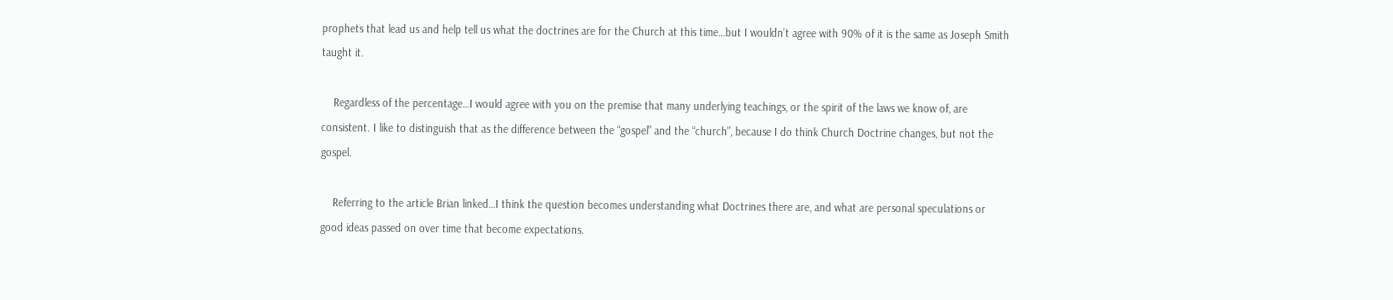prophets that lead us and help tell us what the doctrines are for the Church at this time…but I wouldn’t agree with 90% of it is the same as Joseph Smith taught it.

    Regardless of the percentage…I would agree with you on the premise that many underlying teachings, or the spirit of the laws we know of, are consistent. I like to distinguish that as the difference between the “gospel” and the “church”, because I do think Church Doctrine changes, but not the gospel.

    Referring to the article Brian linked…I think the question becomes understanding what Doctrines there are, and what are personal speculations or good ideas passed on over time that become expectations.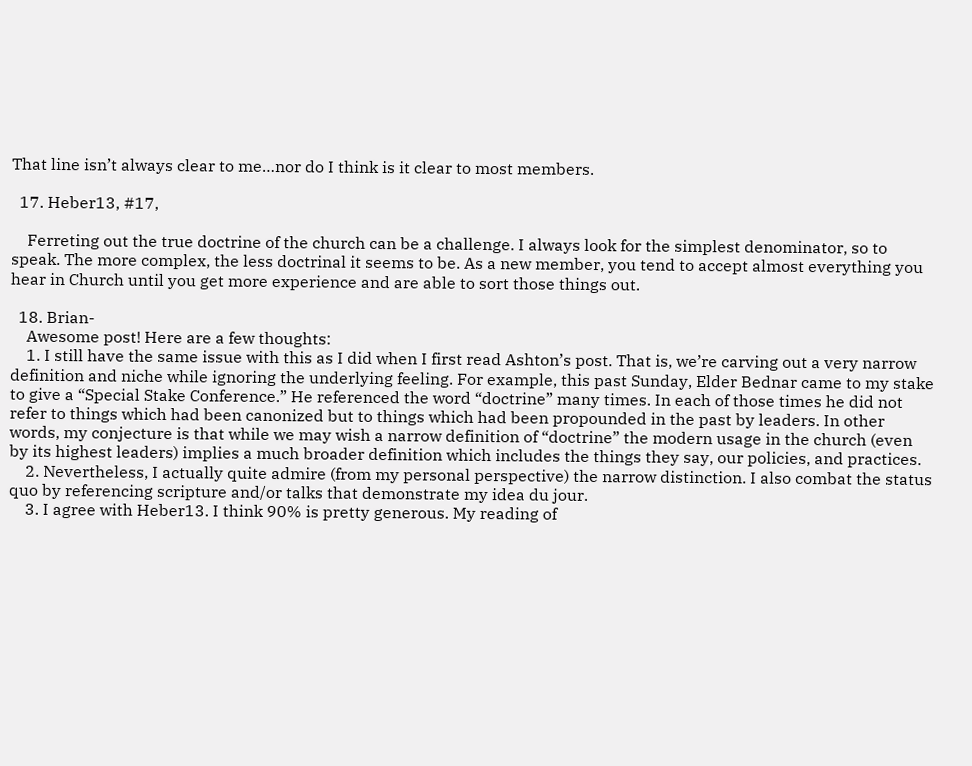That line isn’t always clear to me…nor do I think is it clear to most members.

  17. Heber13, #17,

    Ferreting out the true doctrine of the church can be a challenge. I always look for the simplest denominator, so to speak. The more complex, the less doctrinal it seems to be. As a new member, you tend to accept almost everything you hear in Church until you get more experience and are able to sort those things out.

  18. Brian-
    Awesome post! Here are a few thoughts:
    1. I still have the same issue with this as I did when I first read Ashton’s post. That is, we’re carving out a very narrow definition and niche while ignoring the underlying feeling. For example, this past Sunday, Elder Bednar came to my stake to give a “Special Stake Conference.” He referenced the word “doctrine” many times. In each of those times he did not refer to things which had been canonized but to things which had been propounded in the past by leaders. In other words, my conjecture is that while we may wish a narrow definition of “doctrine” the modern usage in the church (even by its highest leaders) implies a much broader definition which includes the things they say, our policies, and practices.
    2. Nevertheless, I actually quite admire (from my personal perspective) the narrow distinction. I also combat the status quo by referencing scripture and/or talks that demonstrate my idea du jour.
    3. I agree with Heber13. I think 90% is pretty generous. My reading of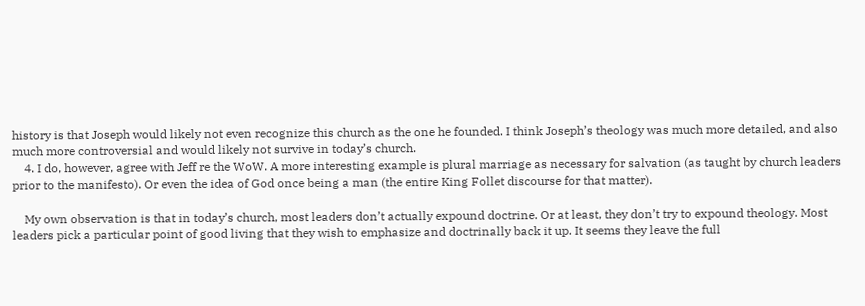history is that Joseph would likely not even recognize this church as the one he founded. I think Joseph’s theology was much more detailed, and also much more controversial and would likely not survive in today’s church.
    4. I do, however, agree with Jeff re the WoW. A more interesting example is plural marriage as necessary for salvation (as taught by church leaders prior to the manifesto). Or even the idea of God once being a man (the entire King Follet discourse for that matter).

    My own observation is that in today’s church, most leaders don’t actually expound doctrine. Or at least, they don’t try to expound theology. Most leaders pick a particular point of good living that they wish to emphasize and doctrinally back it up. It seems they leave the full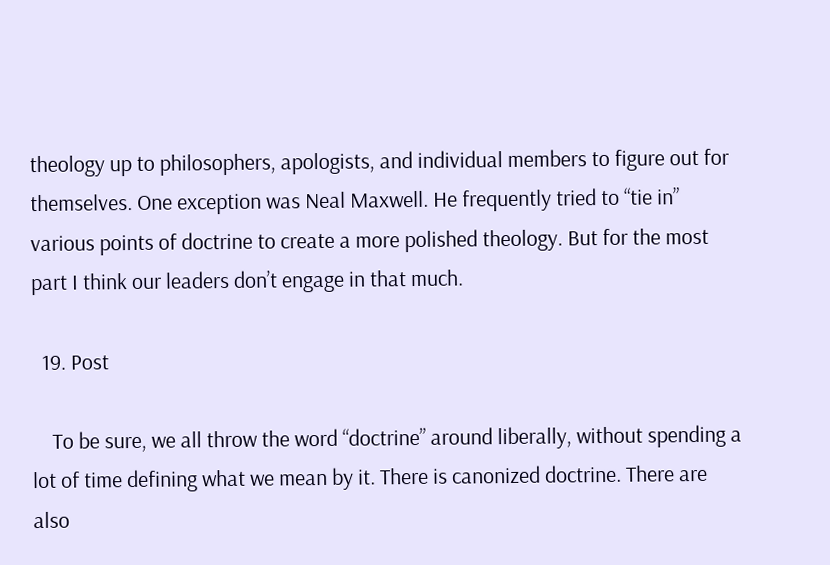theology up to philosophers, apologists, and individual members to figure out for themselves. One exception was Neal Maxwell. He frequently tried to “tie in” various points of doctrine to create a more polished theology. But for the most part I think our leaders don’t engage in that much.

  19. Post

    To be sure, we all throw the word “doctrine” around liberally, without spending a lot of time defining what we mean by it. There is canonized doctrine. There are also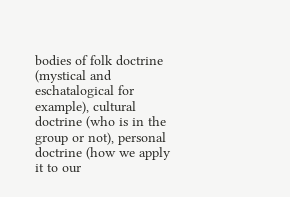bodies of folk doctrine (mystical and eschatalogical for example), cultural doctrine (who is in the group or not), personal doctrine (how we apply it to our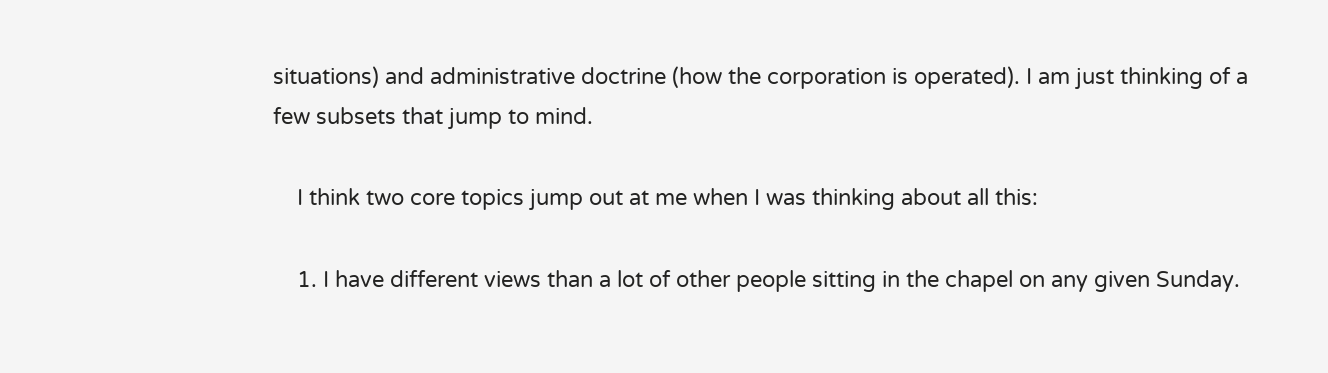situations) and administrative doctrine (how the corporation is operated). I am just thinking of a few subsets that jump to mind.

    I think two core topics jump out at me when I was thinking about all this:

    1. I have different views than a lot of other people sitting in the chapel on any given Sunday.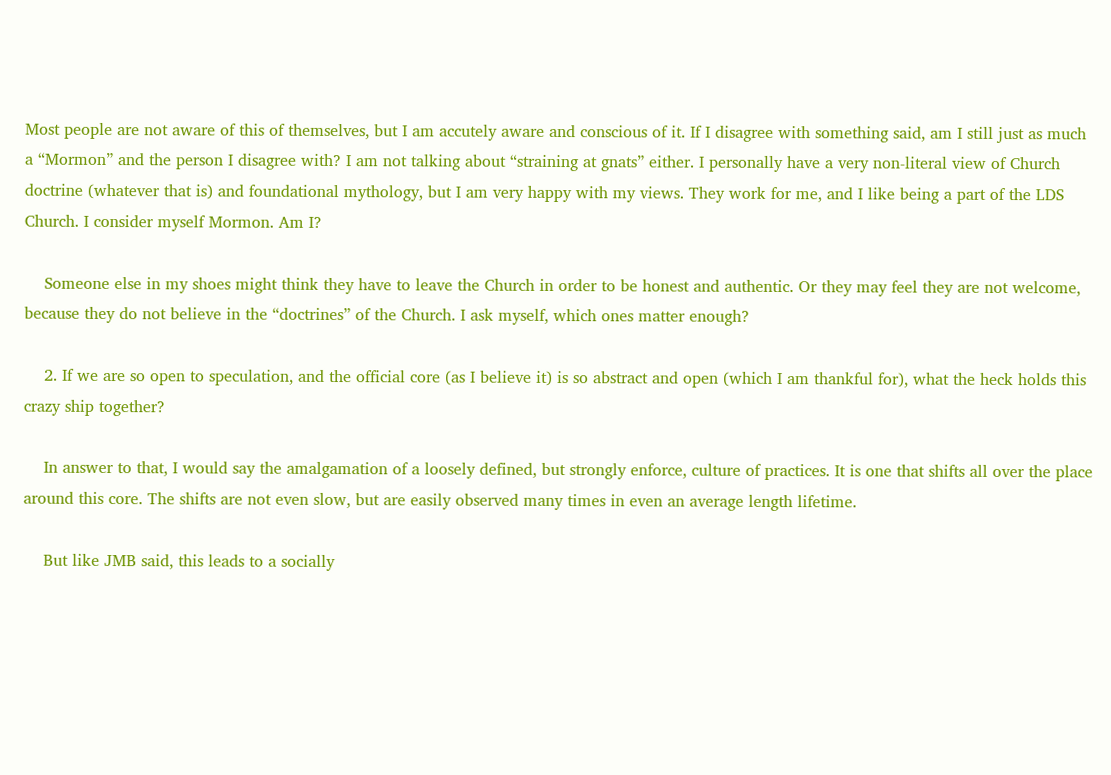Most people are not aware of this of themselves, but I am accutely aware and conscious of it. If I disagree with something said, am I still just as much a “Mormon” and the person I disagree with? I am not talking about “straining at gnats” either. I personally have a very non-literal view of Church doctrine (whatever that is) and foundational mythology, but I am very happy with my views. They work for me, and I like being a part of the LDS Church. I consider myself Mormon. Am I?

    Someone else in my shoes might think they have to leave the Church in order to be honest and authentic. Or they may feel they are not welcome, because they do not believe in the “doctrines” of the Church. I ask myself, which ones matter enough?

    2. If we are so open to speculation, and the official core (as I believe it) is so abstract and open (which I am thankful for), what the heck holds this crazy ship together?

    In answer to that, I would say the amalgamation of a loosely defined, but strongly enforce, culture of practices. It is one that shifts all over the place around this core. The shifts are not even slow, but are easily observed many times in even an average length lifetime.

    But like JMB said, this leads to a socially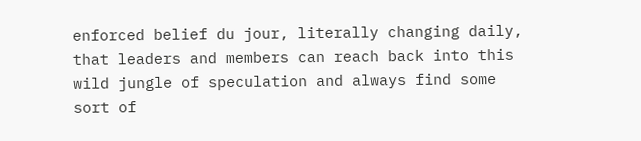enforced belief du jour, literally changing daily, that leaders and members can reach back into this wild jungle of speculation and always find some sort of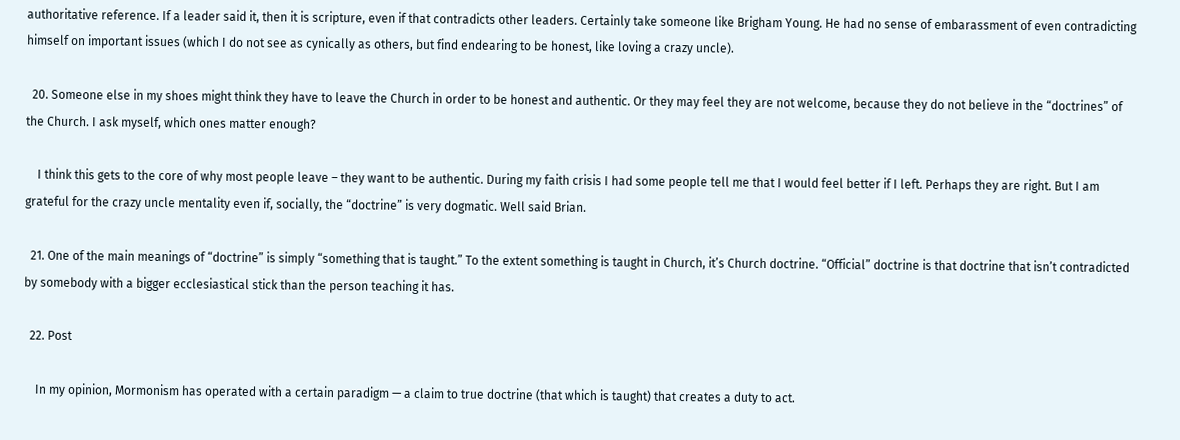authoritative reference. If a leader said it, then it is scripture, even if that contradicts other leaders. Certainly take someone like Brigham Young. He had no sense of embarassment of even contradicting himself on important issues (which I do not see as cynically as others, but find endearing to be honest, like loving a crazy uncle).

  20. Someone else in my shoes might think they have to leave the Church in order to be honest and authentic. Or they may feel they are not welcome, because they do not believe in the “doctrines” of the Church. I ask myself, which ones matter enough?

    I think this gets to the core of why most people leave – they want to be authentic. During my faith crisis I had some people tell me that I would feel better if I left. Perhaps they are right. But I am grateful for the crazy uncle mentality even if, socially, the “doctrine” is very dogmatic. Well said Brian.

  21. One of the main meanings of “doctrine” is simply “something that is taught.” To the extent something is taught in Church, it’s Church doctrine. “Official” doctrine is that doctrine that isn’t contradicted by somebody with a bigger ecclesiastical stick than the person teaching it has.

  22. Post

    In my opinion, Mormonism has operated with a certain paradigm — a claim to true doctrine (that which is taught) that creates a duty to act.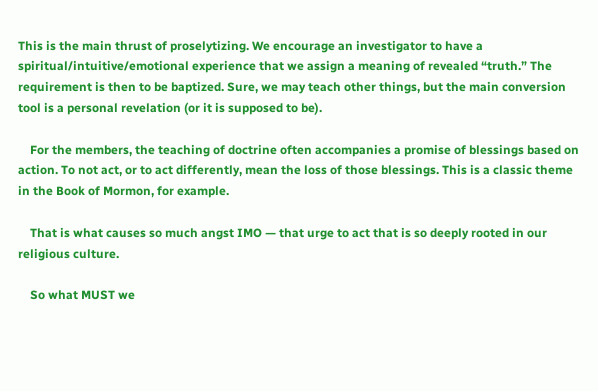This is the main thrust of proselytizing. We encourage an investigator to have a spiritual/intuitive/emotional experience that we assign a meaning of revealed “truth.” The requirement is then to be baptized. Sure, we may teach other things, but the main conversion tool is a personal revelation (or it is supposed to be).

    For the members, the teaching of doctrine often accompanies a promise of blessings based on action. To not act, or to act differently, mean the loss of those blessings. This is a classic theme in the Book of Mormon, for example.

    That is what causes so much angst IMO — that urge to act that is so deeply rooted in our religious culture.

    So what MUST we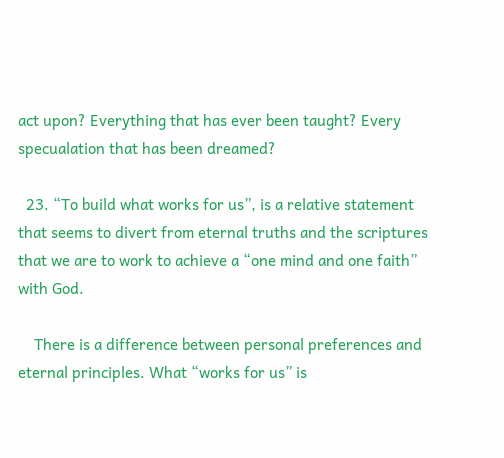act upon? Everything that has ever been taught? Every specualation that has been dreamed?

  23. “To build what works for us”, is a relative statement that seems to divert from eternal truths and the scriptures that we are to work to achieve a “one mind and one faith” with God.

    There is a difference between personal preferences and eternal principles. What “works for us” is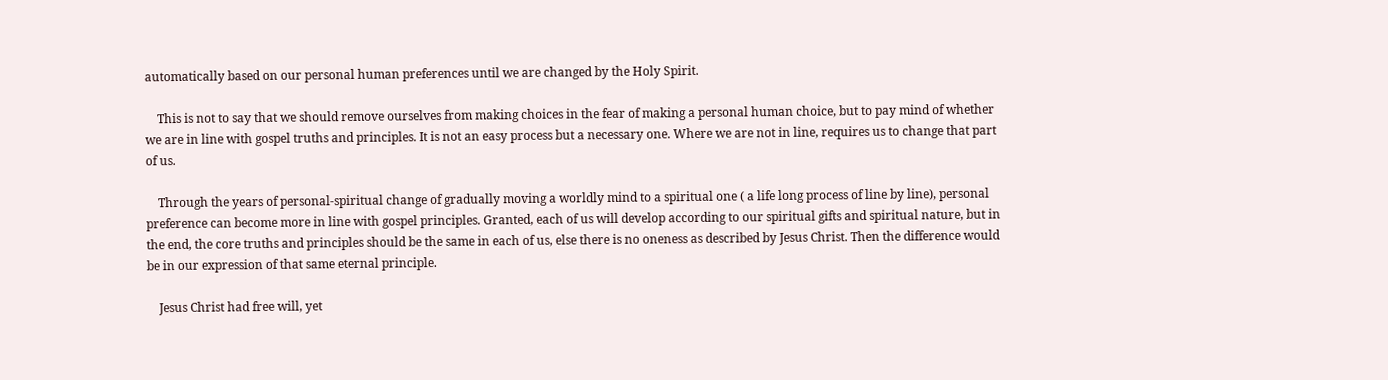automatically based on our personal human preferences until we are changed by the Holy Spirit.

    This is not to say that we should remove ourselves from making choices in the fear of making a personal human choice, but to pay mind of whether we are in line with gospel truths and principles. It is not an easy process but a necessary one. Where we are not in line, requires us to change that part of us.

    Through the years of personal-spiritual change of gradually moving a worldly mind to a spiritual one ( a life long process of line by line), personal preference can become more in line with gospel principles. Granted, each of us will develop according to our spiritual gifts and spiritual nature, but in the end, the core truths and principles should be the same in each of us, else there is no oneness as described by Jesus Christ. Then the difference would be in our expression of that same eternal principle.

    Jesus Christ had free will, yet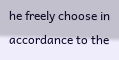he freely choose in accordance to the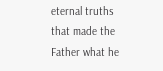eternal truths that made the Father what he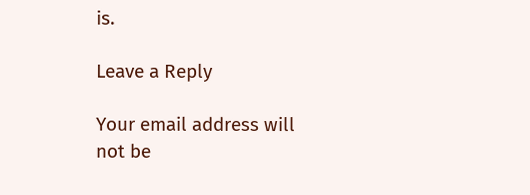is.

Leave a Reply

Your email address will not be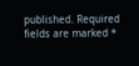published. Required fields are marked *